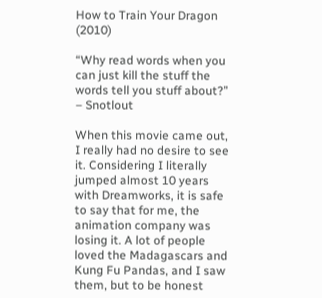How to Train Your Dragon (2010)

“Why read words when you can just kill the stuff the words tell you stuff about?”  – Snotlout

When this movie came out, I really had no desire to see it. Considering I literally jumped almost 10 years with Dreamworks, it is safe to say that for me, the animation company was losing it. A lot of people loved the Madagascars and Kung Fu Pandas, and I saw them, but to be honest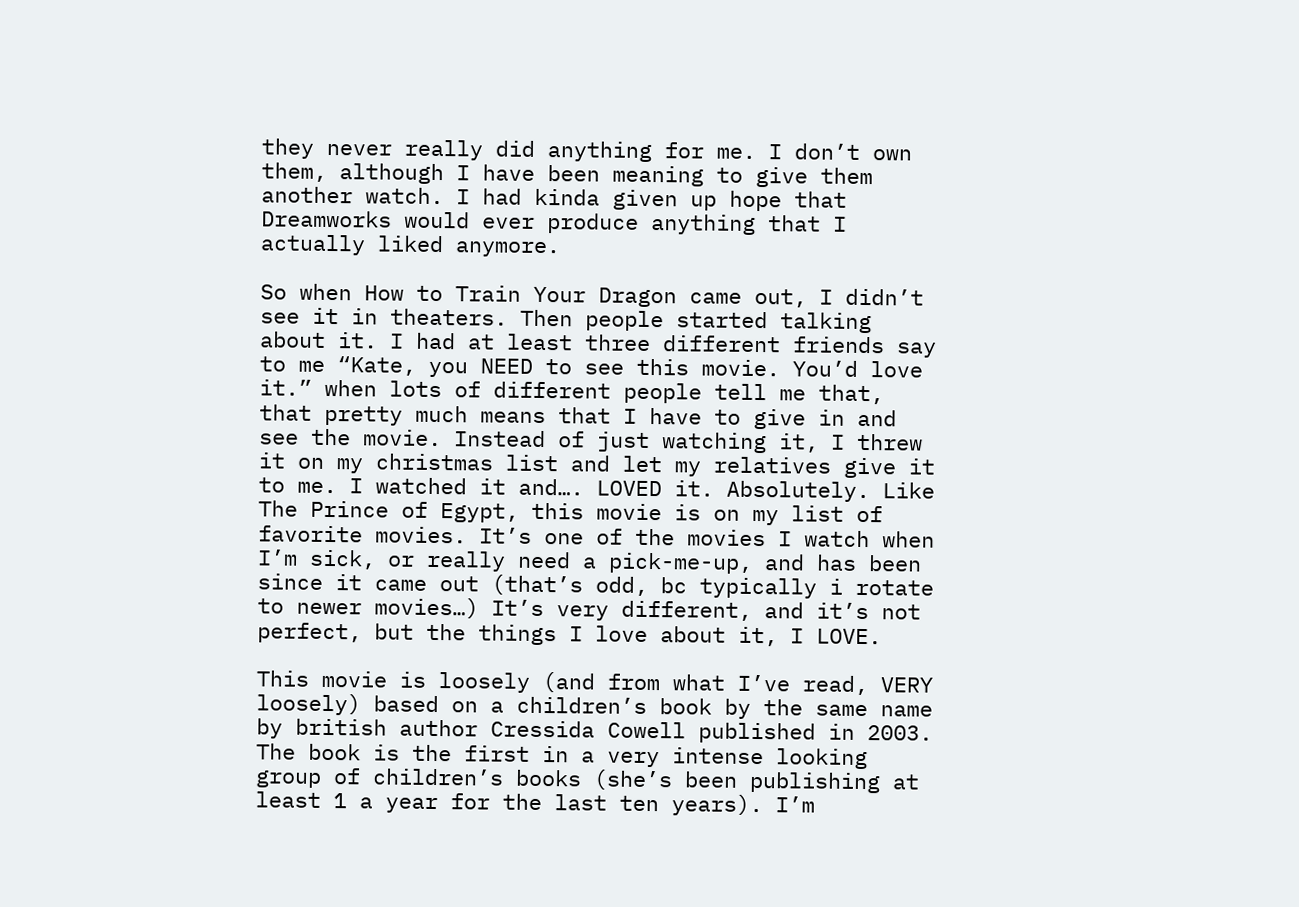they never really did anything for me. I don’t own them, although I have been meaning to give them another watch. I had kinda given up hope that Dreamworks would ever produce anything that I actually liked anymore.

So when How to Train Your Dragon came out, I didn’t see it in theaters. Then people started talking about it. I had at least three different friends say to me “Kate, you NEED to see this movie. You’d love it.” when lots of different people tell me that, that pretty much means that I have to give in and see the movie. Instead of just watching it, I threw it on my christmas list and let my relatives give it to me. I watched it and…. LOVED it. Absolutely. Like The Prince of Egypt, this movie is on my list of favorite movies. It’s one of the movies I watch when I’m sick, or really need a pick-me-up, and has been since it came out (that’s odd, bc typically i rotate to newer movies…) It’s very different, and it’s not perfect, but the things I love about it, I LOVE.

This movie is loosely (and from what I’ve read, VERY loosely) based on a children’s book by the same name by british author Cressida Cowell published in 2003. The book is the first in a very intense looking group of children’s books (she’s been publishing at least 1 a year for the last ten years). I’m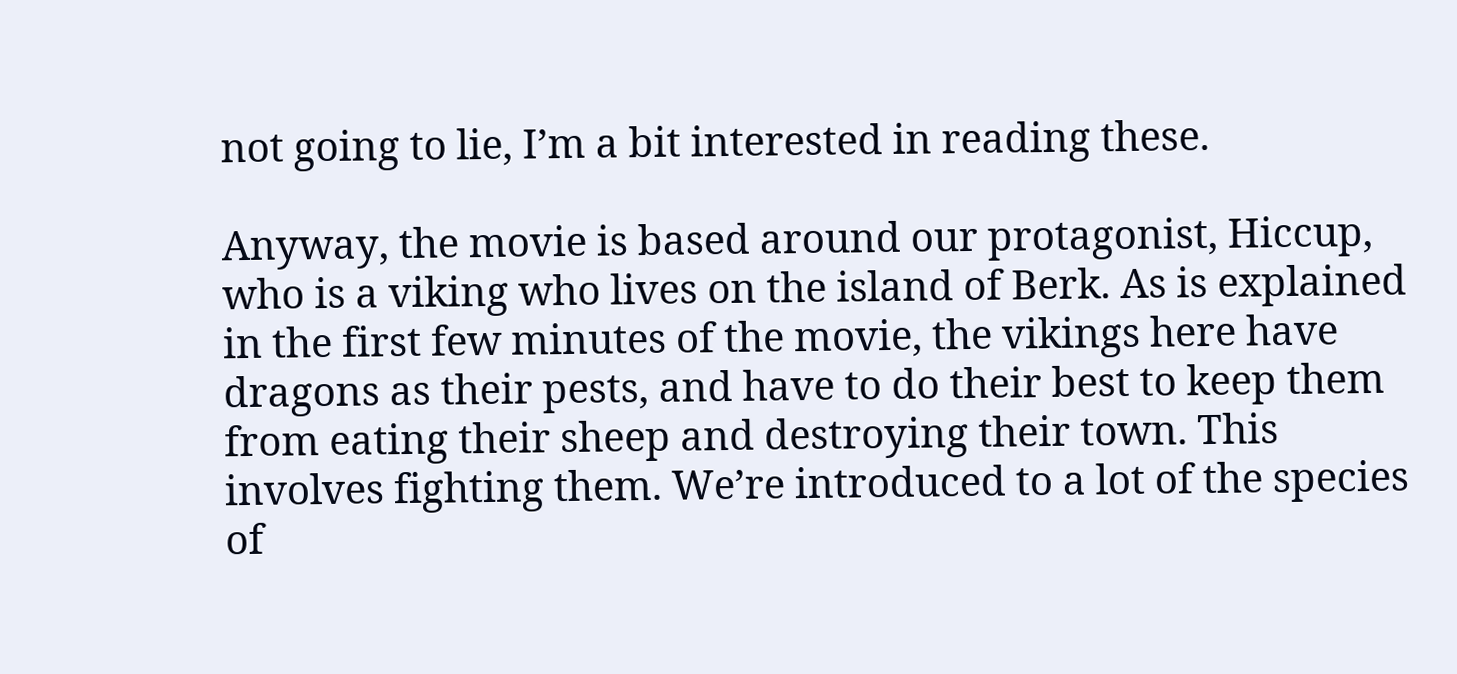not going to lie, I’m a bit interested in reading these.

Anyway, the movie is based around our protagonist, Hiccup, who is a viking who lives on the island of Berk. As is explained in the first few minutes of the movie, the vikings here have dragons as their pests, and have to do their best to keep them from eating their sheep and destroying their town. This involves fighting them. We’re introduced to a lot of the species of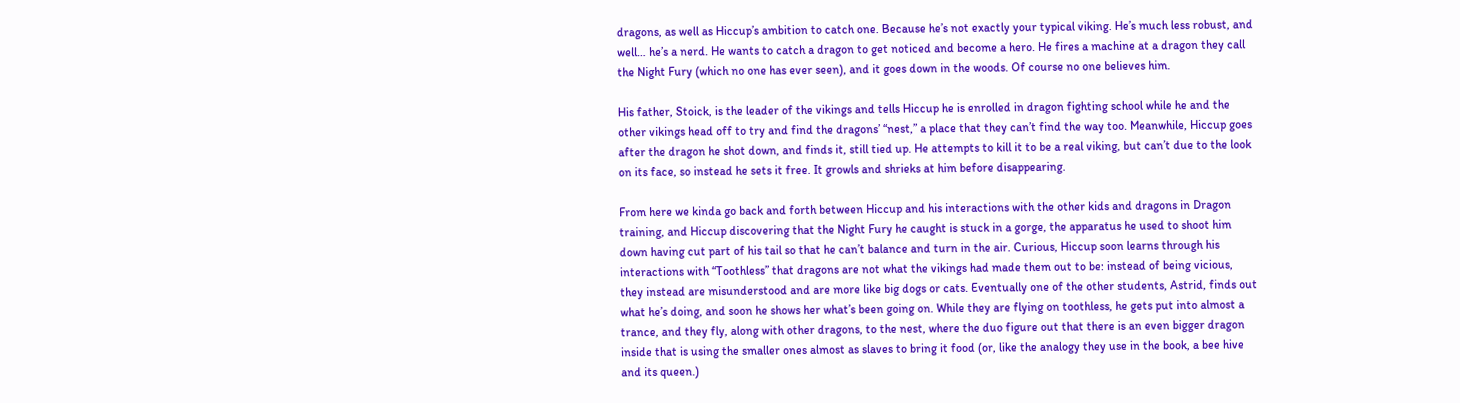dragons, as well as Hiccup’s ambition to catch one. Because he’s not exactly your typical viking. He’s much less robust, and well… he’s a nerd. He wants to catch a dragon to get noticed and become a hero. He fires a machine at a dragon they call the Night Fury (which no one has ever seen), and it goes down in the woods. Of course no one believes him.

His father, Stoick, is the leader of the vikings and tells Hiccup he is enrolled in dragon fighting school while he and the other vikings head off to try and find the dragons’ “nest,” a place that they can’t find the way too. Meanwhile, Hiccup goes after the dragon he shot down, and finds it, still tied up. He attempts to kill it to be a real viking, but can’t due to the look on its face, so instead he sets it free. It growls and shrieks at him before disappearing.

From here we kinda go back and forth between Hiccup and his interactions with the other kids and dragons in Dragon training, and Hiccup discovering that the Night Fury he caught is stuck in a gorge, the apparatus he used to shoot him down having cut part of his tail so that he can’t balance and turn in the air. Curious, Hiccup soon learns through his interactions with “Toothless” that dragons are not what the vikings had made them out to be: instead of being vicious, they instead are misunderstood and are more like big dogs or cats. Eventually one of the other students, Astrid, finds out what he’s doing, and soon he shows her what’s been going on. While they are flying on toothless, he gets put into almost a trance, and they fly, along with other dragons, to the nest, where the duo figure out that there is an even bigger dragon inside that is using the smaller ones almost as slaves to bring it food (or, like the analogy they use in the book, a bee hive and its queen.)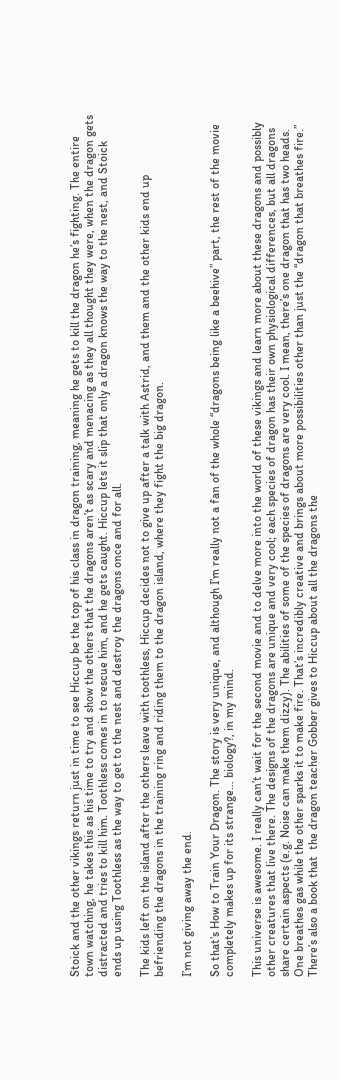Stoick and the other vikings return just in time to see Hiccup be the top of his class in dragon training, meaning he gets to kill the dragon he’s fighting. The entire town watching, he takes this as his time to try and show the others that the dragons aren’t as scary and menacing as they all thought they were, when the dragon gets distracted and tries to kill him. Toothless comes in to rescue him, and he gets caught. Hiccup lets it slip that only a dragon knows the way to the nest, and Stoick ends up using Toothless as the way to get to the nest and destroy the dragons once and for all.

The kids left on the island after the others leave with toothless, Hiccup decides not to give up after a talk with Astrid, and them and the other kids end up befriending the dragons in the training ring and riding them to the dragon island, where they fight the big dragon.

I’m not giving away the end.

So that’s How to Train Your Dragon. The story is very unique, and although I’m really not a fan of the whole “dragons being like a beehive” part, the rest of the movie completely makes up for its strange… biology?, in my mind.

This universe is awesome. I really can’t wait for the second movie and to delve more into the world of these vikings and learn more about these dragons and possibly other creatures that live there. The designs of the dragons are unique and very cool; each species of dragon has their own physiological differences, but all dragons share certain aspects (e.g. Noise can make them dizzy). The abilities of some of the species of dragons are very cool. I mean, there’s one dragon that has two heads. One breathes gas while the other sparks it to make fire. That’s incredibly creative and brings about more possibilities other than just the “dragon that breathes fire.” There’s also a book that  the dragon teacher Gobber gives to Hiccup about all the dragons the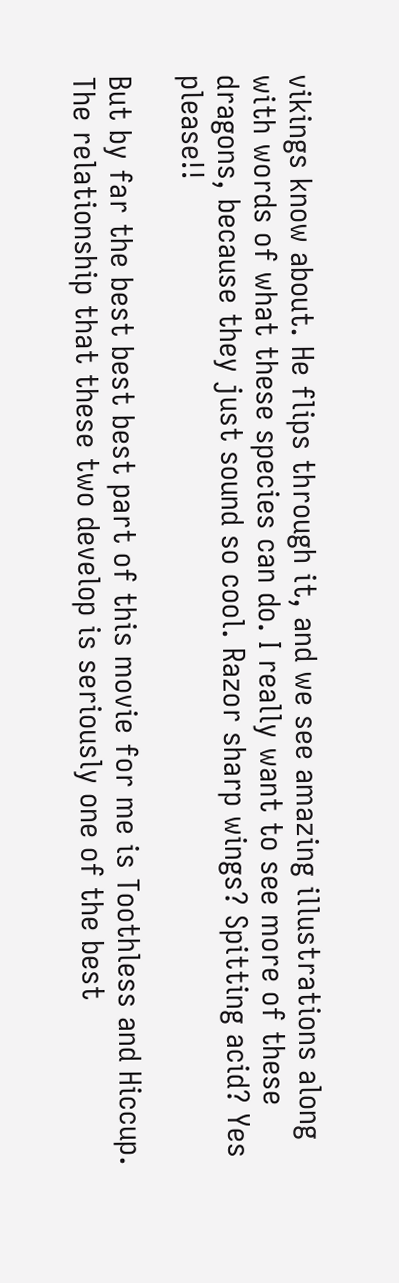vikings know about. He flips through it, and we see amazing illustrations along with words of what these species can do. I really want to see more of these dragons, because they just sound so cool. Razor sharp wings? Spitting acid? Yes please!!

But by far the best best best part of this movie for me is Toothless and Hiccup. The relationship that these two develop is seriously one of the best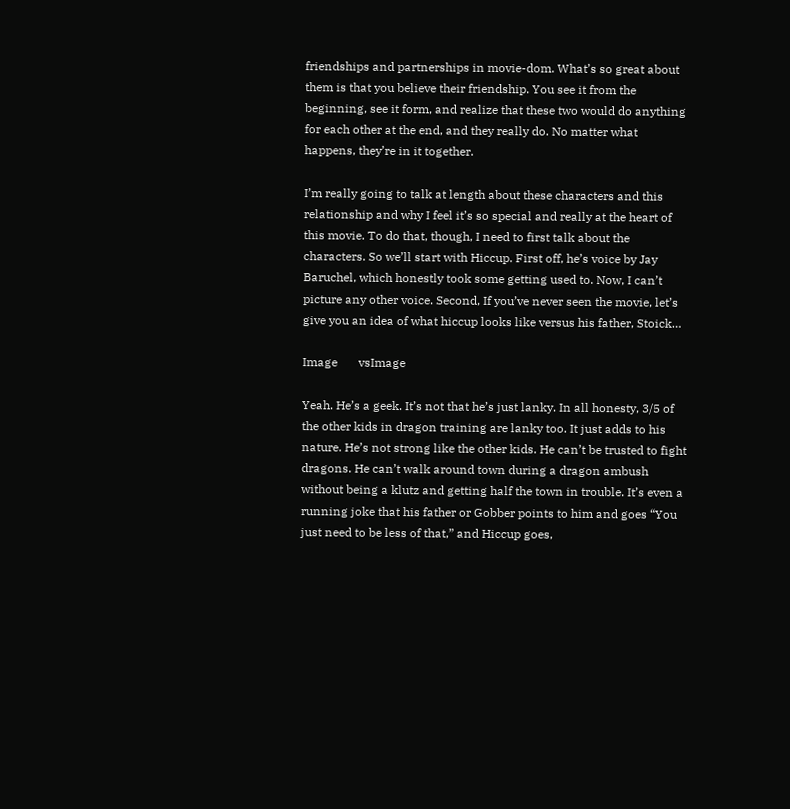friendships and partnerships in movie-dom. What’s so great about them is that you believe their friendship. You see it from the beginning, see it form, and realize that these two would do anything for each other at the end, and they really do. No matter what happens, they’re in it together.

I’m really going to talk at length about these characters and this relationship and why I feel it’s so special and really at the heart of this movie. To do that, though, I need to first talk about the characters. So we’ll start with Hiccup. First off, he’s voice by Jay Baruchel, which honestly took some getting used to. Now, I can’t picture any other voice. Second, If you’ve never seen the movie, let’s give you an idea of what hiccup looks like versus his father, Stoick…

Image       vsImage

Yeah. He’s a geek. It’s not that he’s just lanky. In all honesty, 3/5 of the other kids in dragon training are lanky too. It just adds to his nature. He’s not strong like the other kids. He can’t be trusted to fight dragons. He can’t walk around town during a dragon ambush without being a klutz and getting half the town in trouble. It’s even a running joke that his father or Gobber points to him and goes “You just need to be less of that,” and Hiccup goes,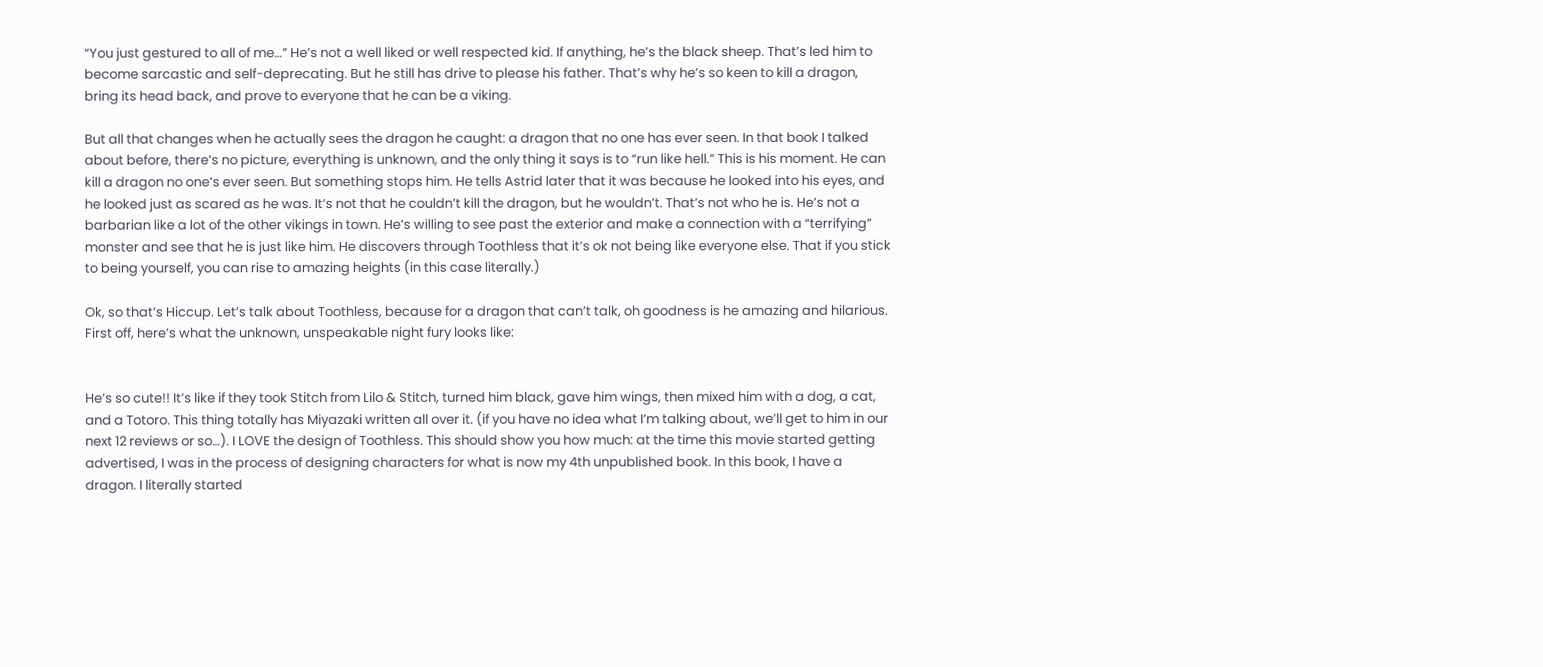“You just gestured to all of me…” He’s not a well liked or well respected kid. If anything, he’s the black sheep. That’s led him to become sarcastic and self-deprecating. But he still has drive to please his father. That’s why he’s so keen to kill a dragon, bring its head back, and prove to everyone that he can be a viking.

But all that changes when he actually sees the dragon he caught: a dragon that no one has ever seen. In that book I talked about before, there’s no picture, everything is unknown, and the only thing it says is to “run like hell.” This is his moment. He can kill a dragon no one’s ever seen. But something stops him. He tells Astrid later that it was because he looked into his eyes, and he looked just as scared as he was. It’s not that he couldn’t kill the dragon, but he wouldn’t. That’s not who he is. He’s not a barbarian like a lot of the other vikings in town. He’s willing to see past the exterior and make a connection with a “terrifying” monster and see that he is just like him. He discovers through Toothless that it’s ok not being like everyone else. That if you stick to being yourself, you can rise to amazing heights (in this case literally.)

Ok, so that’s Hiccup. Let’s talk about Toothless, because for a dragon that can’t talk, oh goodness is he amazing and hilarious. First off, here’s what the unknown, unspeakable night fury looks like:


He’s so cute!! It’s like if they took Stitch from Lilo & Stitch, turned him black, gave him wings, then mixed him with a dog, a cat, and a Totoro. This thing totally has Miyazaki written all over it. (if you have no idea what I’m talking about, we’ll get to him in our next 12 reviews or so…). I LOVE the design of Toothless. This should show you how much: at the time this movie started getting advertised, I was in the process of designing characters for what is now my 4th unpublished book. In this book, I have a dragon. I literally started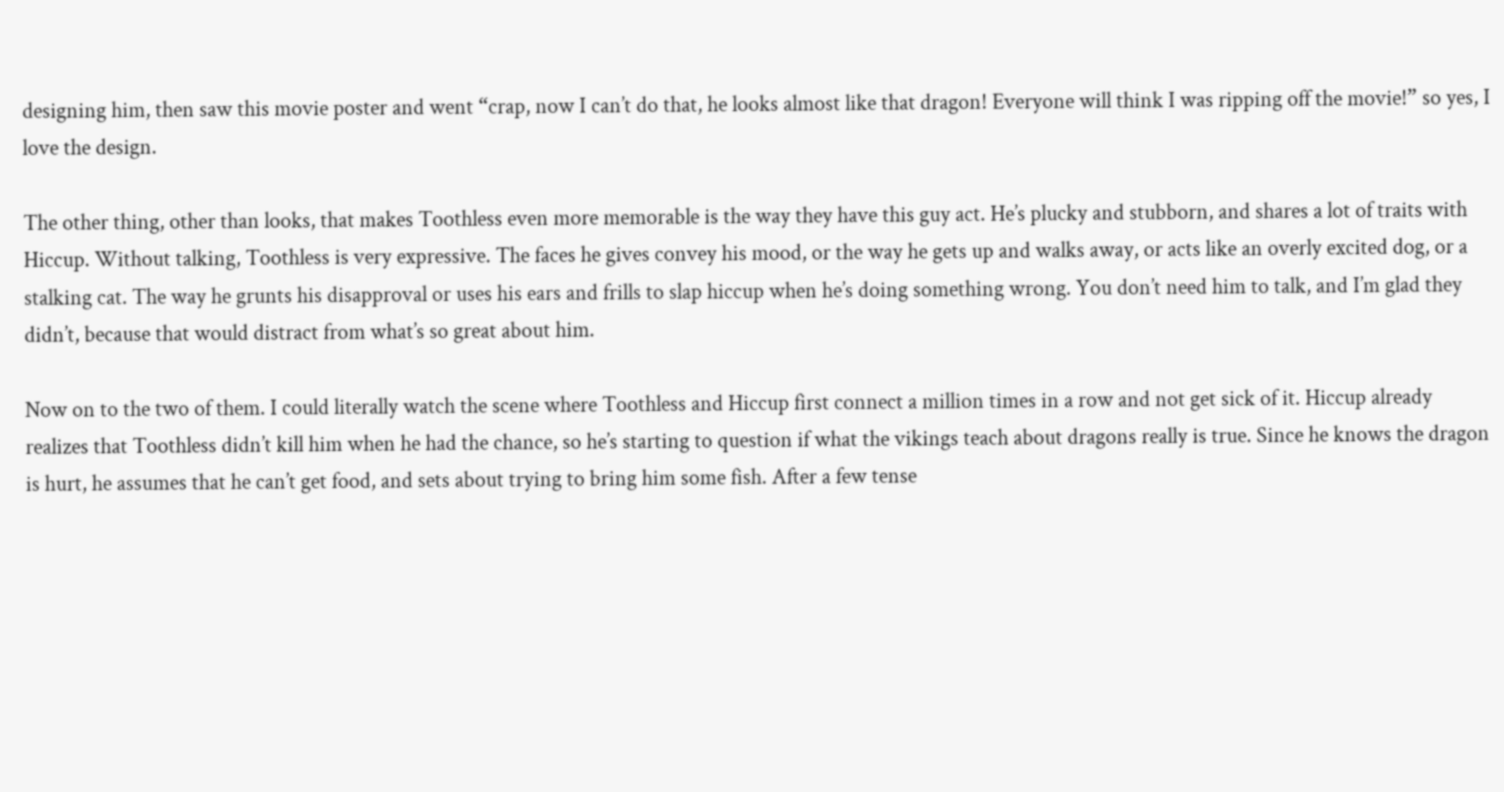designing him, then saw this movie poster and went “crap, now I can’t do that, he looks almost like that dragon! Everyone will think I was ripping off the movie!” so yes, I love the design.

The other thing, other than looks, that makes Toothless even more memorable is the way they have this guy act. He’s plucky and stubborn, and shares a lot of traits with Hiccup. Without talking, Toothless is very expressive. The faces he gives convey his mood, or the way he gets up and walks away, or acts like an overly excited dog, or a stalking cat. The way he grunts his disapproval or uses his ears and frills to slap hiccup when he’s doing something wrong. You don’t need him to talk, and I’m glad they didn’t, because that would distract from what’s so great about him.

Now on to the two of them. I could literally watch the scene where Toothless and Hiccup first connect a million times in a row and not get sick of it. Hiccup already realizes that Toothless didn’t kill him when he had the chance, so he’s starting to question if what the vikings teach about dragons really is true. Since he knows the dragon is hurt, he assumes that he can’t get food, and sets about trying to bring him some fish. After a few tense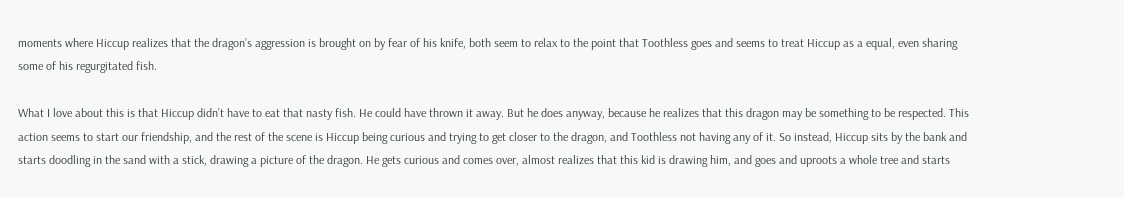moments where Hiccup realizes that the dragon’s aggression is brought on by fear of his knife, both seem to relax to the point that Toothless goes and seems to treat Hiccup as a equal, even sharing some of his regurgitated fish.

What I love about this is that Hiccup didn’t have to eat that nasty fish. He could have thrown it away. But he does anyway, because he realizes that this dragon may be something to be respected. This action seems to start our friendship, and the rest of the scene is Hiccup being curious and trying to get closer to the dragon, and Toothless not having any of it. So instead, Hiccup sits by the bank and starts doodling in the sand with a stick, drawing a picture of the dragon. He gets curious and comes over, almost realizes that this kid is drawing him, and goes and uproots a whole tree and starts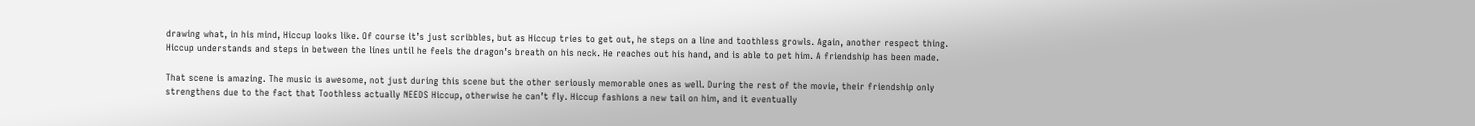drawing what, in his mind, Hiccup looks like. Of course it’s just scribbles, but as Hiccup tries to get out, he steps on a line and toothless growls. Again, another respect thing. Hiccup understands and steps in between the lines until he feels the dragon’s breath on his neck. He reaches out his hand, and is able to pet him. A friendship has been made.

That scene is amazing. The music is awesome, not just during this scene but the other seriously memorable ones as well. During the rest of the movie, their friendship only strengthens due to the fact that Toothless actually NEEDS Hiccup, otherwise he can’t fly. Hiccup fashions a new tail on him, and it eventually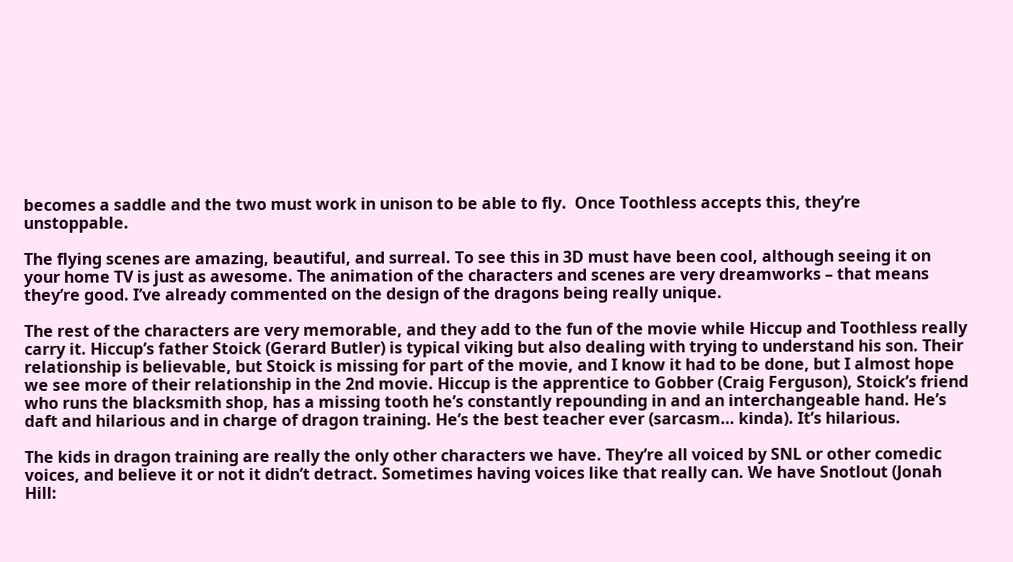becomes a saddle and the two must work in unison to be able to fly.  Once Toothless accepts this, they’re unstoppable.

The flying scenes are amazing, beautiful, and surreal. To see this in 3D must have been cool, although seeing it on your home TV is just as awesome. The animation of the characters and scenes are very dreamworks – that means they’re good. I’ve already commented on the design of the dragons being really unique.

The rest of the characters are very memorable, and they add to the fun of the movie while Hiccup and Toothless really carry it. Hiccup’s father Stoick (Gerard Butler) is typical viking but also dealing with trying to understand his son. Their relationship is believable, but Stoick is missing for part of the movie, and I know it had to be done, but I almost hope we see more of their relationship in the 2nd movie. Hiccup is the apprentice to Gobber (Craig Ferguson), Stoick’s friend who runs the blacksmith shop, has a missing tooth he’s constantly repounding in and an interchangeable hand. He’s daft and hilarious and in charge of dragon training. He’s the best teacher ever (sarcasm… kinda). It’s hilarious.

The kids in dragon training are really the only other characters we have. They’re all voiced by SNL or other comedic voices, and believe it or not it didn’t detract. Sometimes having voices like that really can. We have Snotlout (Jonah Hill: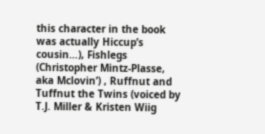this character in the book was actually Hiccup’s cousin…), Fishlegs (Christopher Mintz-Plasse, aka Mclovin’) , Ruffnut and Tuffnut the Twins (voiced by T.J. Miller & Kristen Wiig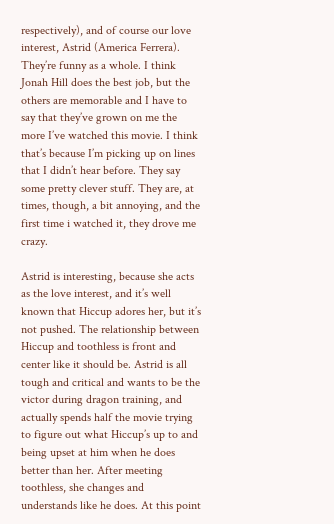respectively), and of course our love interest, Astrid (America Ferrera). They’re funny as a whole. I think Jonah Hill does the best job, but the others are memorable and I have to say that they’ve grown on me the more I’ve watched this movie. I think that’s because I’m picking up on lines that I didn’t hear before. They say some pretty clever stuff. They are, at times, though, a bit annoying, and the first time i watched it, they drove me crazy.

Astrid is interesting, because she acts as the love interest, and it’s well known that Hiccup adores her, but it’s not pushed. The relationship between Hiccup and toothless is front and center like it should be. Astrid is all tough and critical and wants to be the victor during dragon training, and actually spends half the movie trying to figure out what Hiccup’s up to and being upset at him when he does better than her. After meeting toothless, she changes and understands like he does. At this point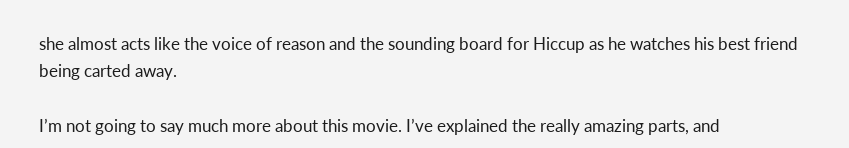she almost acts like the voice of reason and the sounding board for Hiccup as he watches his best friend being carted away.

I’m not going to say much more about this movie. I’ve explained the really amazing parts, and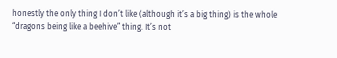honestly the only thing I don’t like (although it’s a big thing) is the whole “dragons being like a beehive” thing. It’s not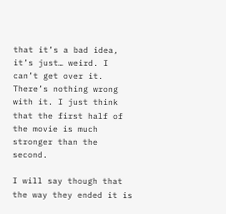that it’s a bad idea, it’s just… weird. I can’t get over it. There’s nothing wrong with it. I just think that the first half of the movie is much stronger than the second.

I will say though that the way they ended it is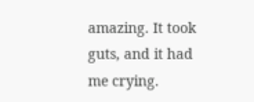amazing. It took guts, and it had me crying.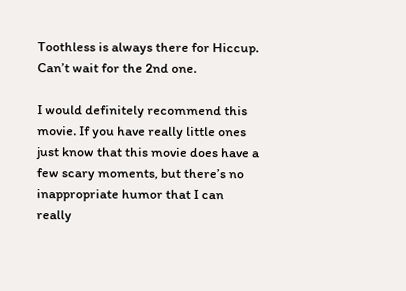Toothless is always there for Hiccup. Can’t wait for the 2nd one.

I would definitely recommend this movie. If you have really little ones just know that this movie does have a few scary moments, but there’s no inappropriate humor that I can really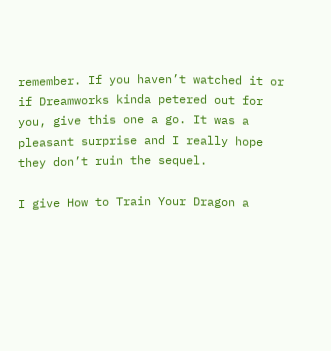remember. If you haven’t watched it or if Dreamworks kinda petered out for you, give this one a go. It was a pleasant surprise and I really hope they don’t ruin the sequel.

I give How to Train Your Dragon a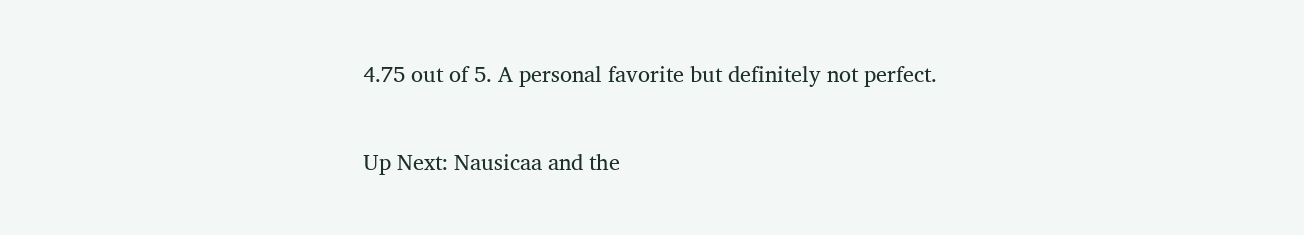4.75 out of 5. A personal favorite but definitely not perfect.

Up Next: Nausicaa and the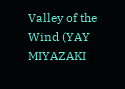Valley of the Wind (YAY MIYAZAKI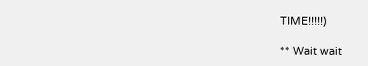TIME!!!!!)

** Wait wait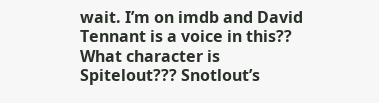wait. I’m on imdb and David Tennant is a voice in this?? What character is Spitelout??? Snotlout’s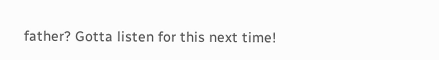father? Gotta listen for this next time!